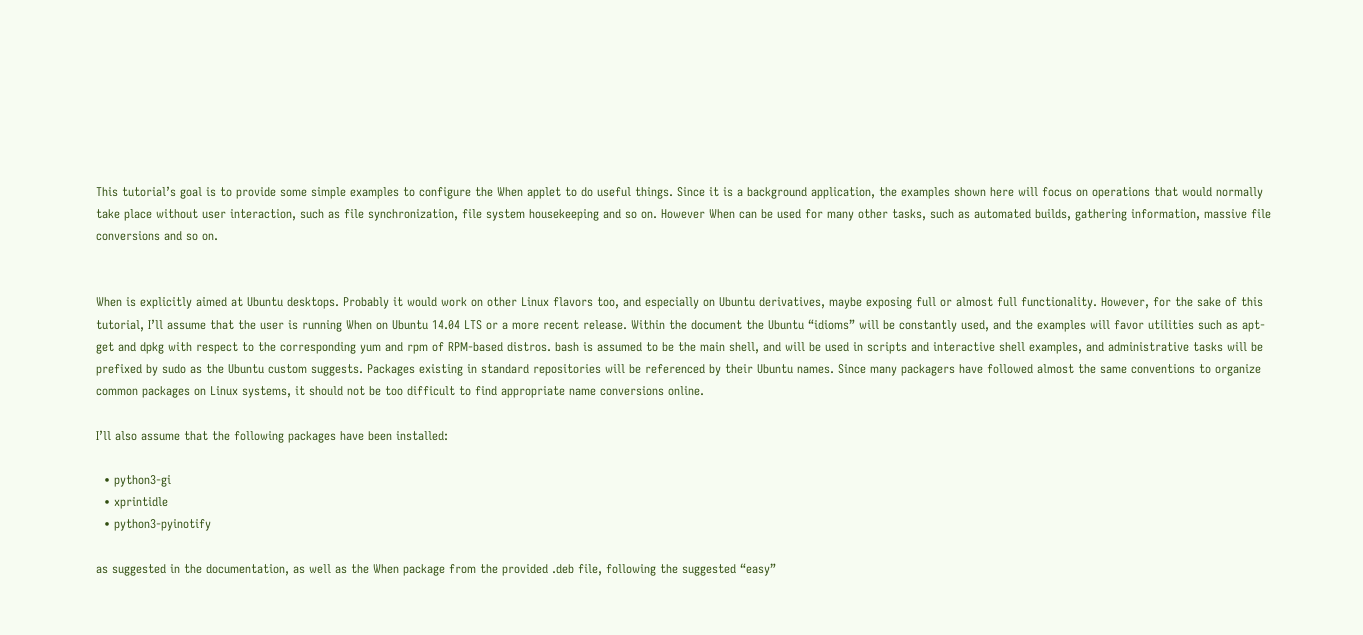This tutorial’s goal is to provide some simple examples to configure the When applet to do useful things. Since it is a background application, the examples shown here will focus on operations that would normally take place without user interaction, such as file synchronization, file system housekeeping and so on. However When can be used for many other tasks, such as automated builds, gathering information, massive file conversions and so on.


When is explicitly aimed at Ubuntu desktops. Probably it would work on other Linux flavors too, and especially on Ubuntu derivatives, maybe exposing full or almost full functionality. However, for the sake of this tutorial, I’ll assume that the user is running When on Ubuntu 14.04 LTS or a more recent release. Within the document the Ubuntu “idioms” will be constantly used, and the examples will favor utilities such as apt-get and dpkg with respect to the corresponding yum and rpm of RPM-based distros. bash is assumed to be the main shell, and will be used in scripts and interactive shell examples, and administrative tasks will be prefixed by sudo as the Ubuntu custom suggests. Packages existing in standard repositories will be referenced by their Ubuntu names. Since many packagers have followed almost the same conventions to organize common packages on Linux systems, it should not be too difficult to find appropriate name conversions online.

I’ll also assume that the following packages have been installed:

  • python3-gi
  • xprintidle
  • python3-pyinotify

as suggested in the documentation, as well as the When package from the provided .deb file, following the suggested “easy”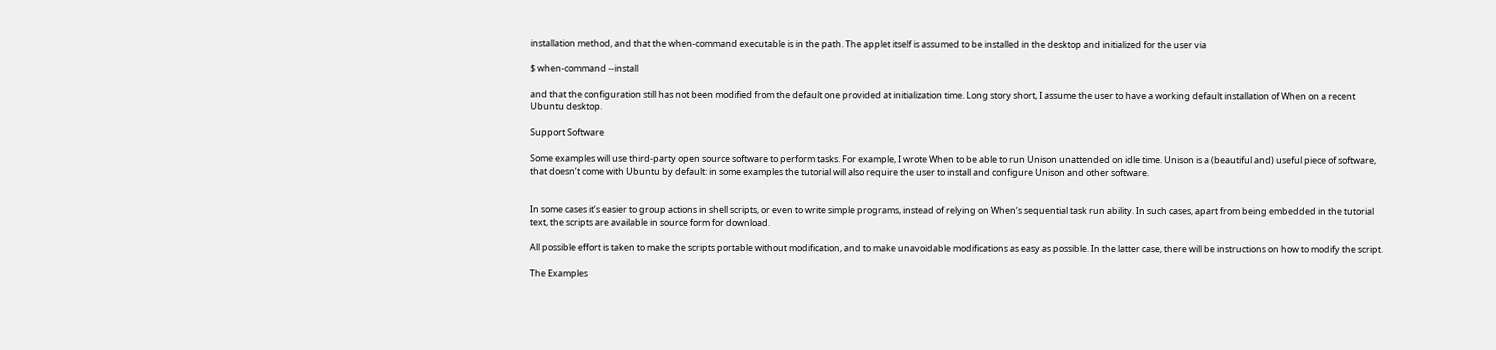installation method, and that the when-command executable is in the path. The applet itself is assumed to be installed in the desktop and initialized for the user via

$ when-command --install

and that the configuration still has not been modified from the default one provided at initialization time. Long story short, I assume the user to have a working default installation of When on a recent Ubuntu desktop.

Support Software

Some examples will use third-party open source software to perform tasks. For example, I wrote When to be able to run Unison unattended on idle time. Unison is a (beautiful and) useful piece of software, that doesn’t come with Ubuntu by default: in some examples the tutorial will also require the user to install and configure Unison and other software.


In some cases it’s easier to group actions in shell scripts, or even to write simple programs, instead of relying on When‘s sequential task run ability. In such cases, apart from being embedded in the tutorial text, the scripts are available in source form for download.

All possible effort is taken to make the scripts portable without modification, and to make unavoidable modifications as easy as possible. In the latter case, there will be instructions on how to modify the script.

The Examples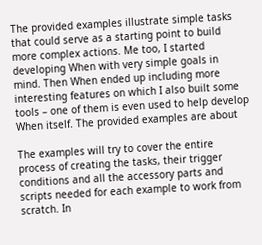The provided examples illustrate simple tasks that could serve as a starting point to build more complex actions. Me too, I started developing When with very simple goals in mind. Then When ended up including more interesting features on which I also built some tools – one of them is even used to help develop When itself. The provided examples are about

The examples will try to cover the entire process of creating the tasks, their trigger conditions and all the accessory parts and scripts needed for each example to work from scratch. In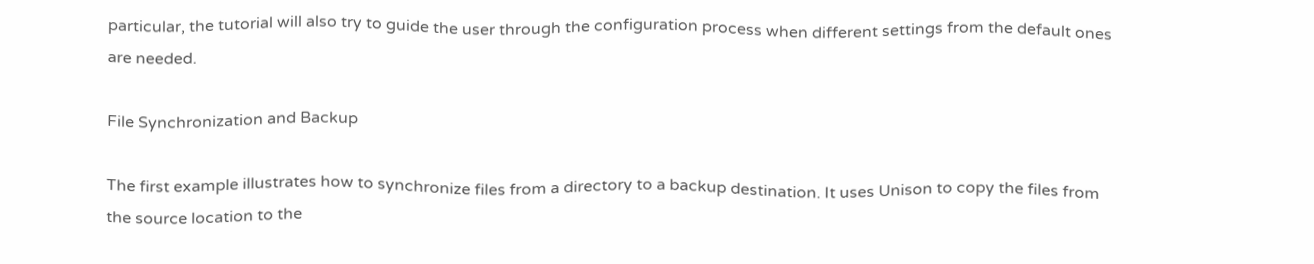particular, the tutorial will also try to guide the user through the configuration process when different settings from the default ones are needed.

File Synchronization and Backup

The first example illustrates how to synchronize files from a directory to a backup destination. It uses Unison to copy the files from the source location to the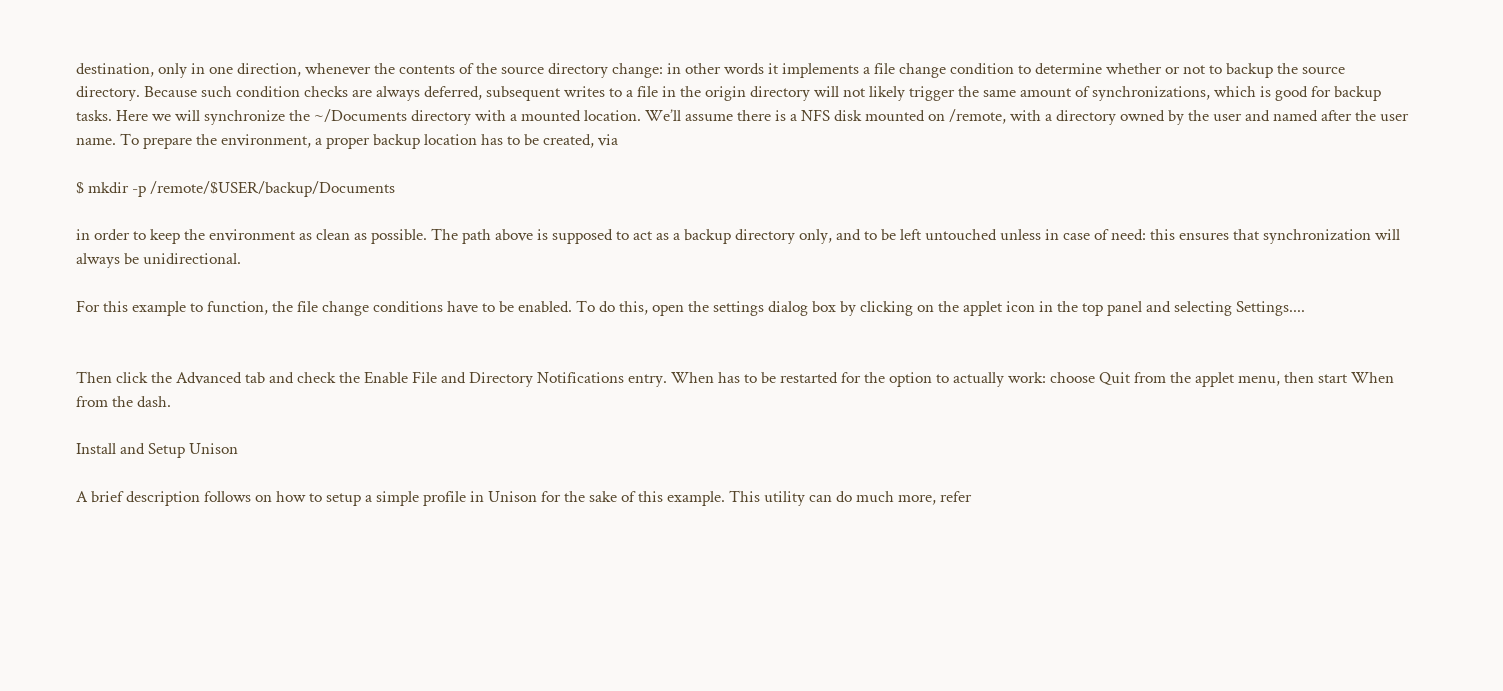destination, only in one direction, whenever the contents of the source directory change: in other words it implements a file change condition to determine whether or not to backup the source directory. Because such condition checks are always deferred, subsequent writes to a file in the origin directory will not likely trigger the same amount of synchronizations, which is good for backup tasks. Here we will synchronize the ~/Documents directory with a mounted location. We’ll assume there is a NFS disk mounted on /remote, with a directory owned by the user and named after the user name. To prepare the environment, a proper backup location has to be created, via

$ mkdir -p /remote/$USER/backup/Documents

in order to keep the environment as clean as possible. The path above is supposed to act as a backup directory only, and to be left untouched unless in case of need: this ensures that synchronization will always be unidirectional.

For this example to function, the file change conditions have to be enabled. To do this, open the settings dialog box by clicking on the applet icon in the top panel and selecting Settings....


Then click the Advanced tab and check the Enable File and Directory Notifications entry. When has to be restarted for the option to actually work: choose Quit from the applet menu, then start When from the dash.

Install and Setup Unison

A brief description follows on how to setup a simple profile in Unison for the sake of this example. This utility can do much more, refer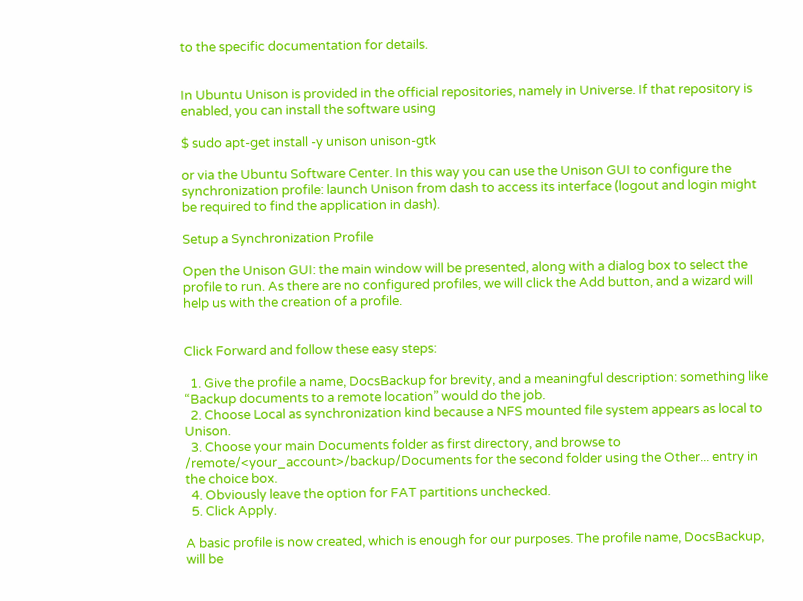to the specific documentation for details.


In Ubuntu Unison is provided in the official repositories, namely in Universe. If that repository is enabled, you can install the software using

$ sudo apt-get install -y unison unison-gtk

or via the Ubuntu Software Center. In this way you can use the Unison GUI to configure the synchronization profile: launch Unison from dash to access its interface (logout and login might be required to find the application in dash).

Setup a Synchronization Profile

Open the Unison GUI: the main window will be presented, along with a dialog box to select the profile to run. As there are no configured profiles, we will click the Add button, and a wizard will help us with the creation of a profile.


Click Forward and follow these easy steps:

  1. Give the profile a name, DocsBackup for brevity, and a meaningful description: something like “Backup documents to a remote location” would do the job.
  2. Choose Local as synchronization kind because a NFS mounted file system appears as local to Unison.
  3. Choose your main Documents folder as first directory, and browse to /remote/<your_account>/backup/Documents for the second folder using the Other... entry in the choice box.
  4. Obviously leave the option for FAT partitions unchecked.
  5. Click Apply.

A basic profile is now created, which is enough for our purposes. The profile name, DocsBackup, will be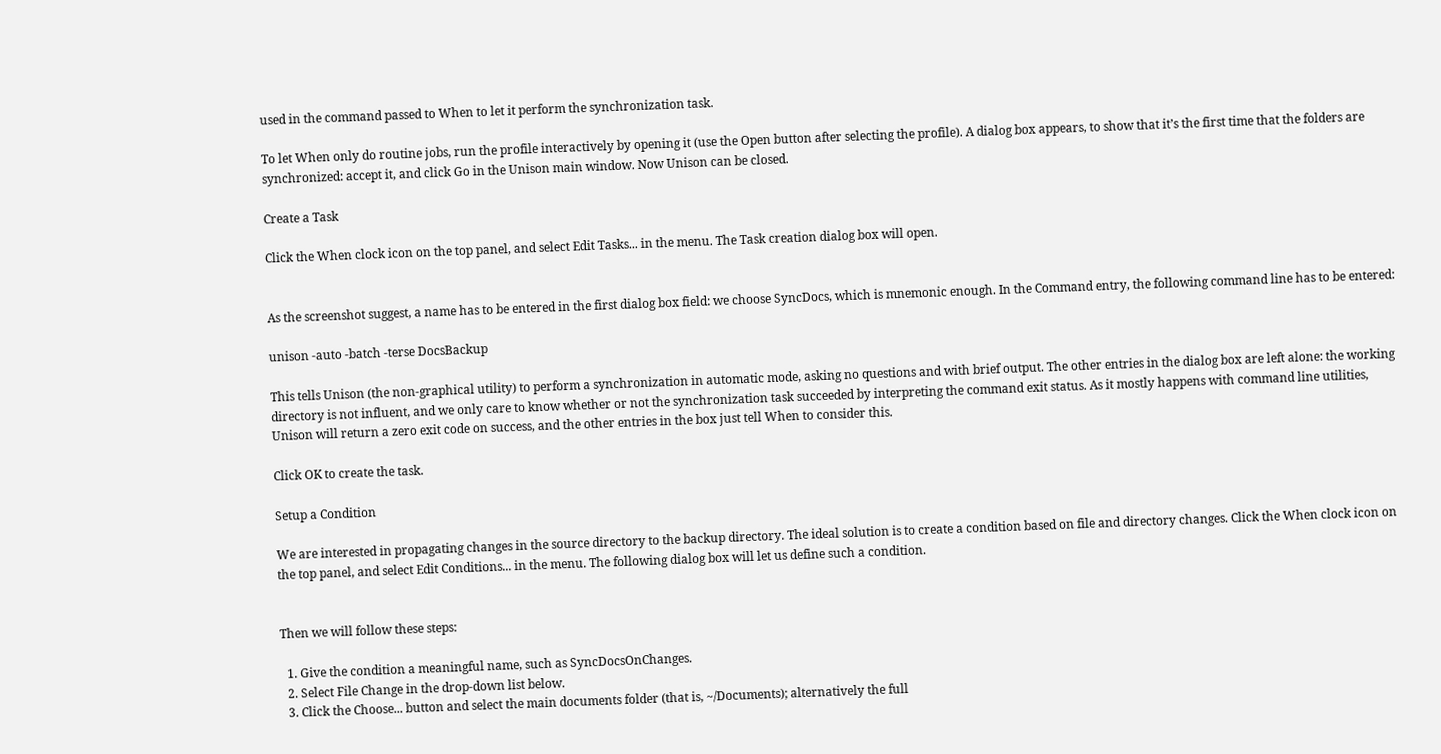used in the command passed to When to let it perform the synchronization task.

To let When only do routine jobs, run the profile interactively by opening it (use the Open button after selecting the profile). A dialog box appears, to show that it’s the first time that the folders are synchronized: accept it, and click Go in the Unison main window. Now Unison can be closed.

Create a Task

Click the When clock icon on the top panel, and select Edit Tasks... in the menu. The Task creation dialog box will open.


As the screenshot suggest, a name has to be entered in the first dialog box field: we choose SyncDocs, which is mnemonic enough. In the Command entry, the following command line has to be entered:

unison -auto -batch -terse DocsBackup

This tells Unison (the non-graphical utility) to perform a synchronization in automatic mode, asking no questions and with brief output. The other entries in the dialog box are left alone: the working directory is not influent, and we only care to know whether or not the synchronization task succeeded by interpreting the command exit status. As it mostly happens with command line utilities, Unison will return a zero exit code on success, and the other entries in the box just tell When to consider this.

Click OK to create the task.

Setup a Condition

We are interested in propagating changes in the source directory to the backup directory. The ideal solution is to create a condition based on file and directory changes. Click the When clock icon on the top panel, and select Edit Conditions... in the menu. The following dialog box will let us define such a condition.


Then we will follow these steps:

  1. Give the condition a meaningful name, such as SyncDocsOnChanges.
  2. Select File Change in the drop-down list below.
  3. Click the Choose... button and select the main documents folder (that is, ~/Documents); alternatively the full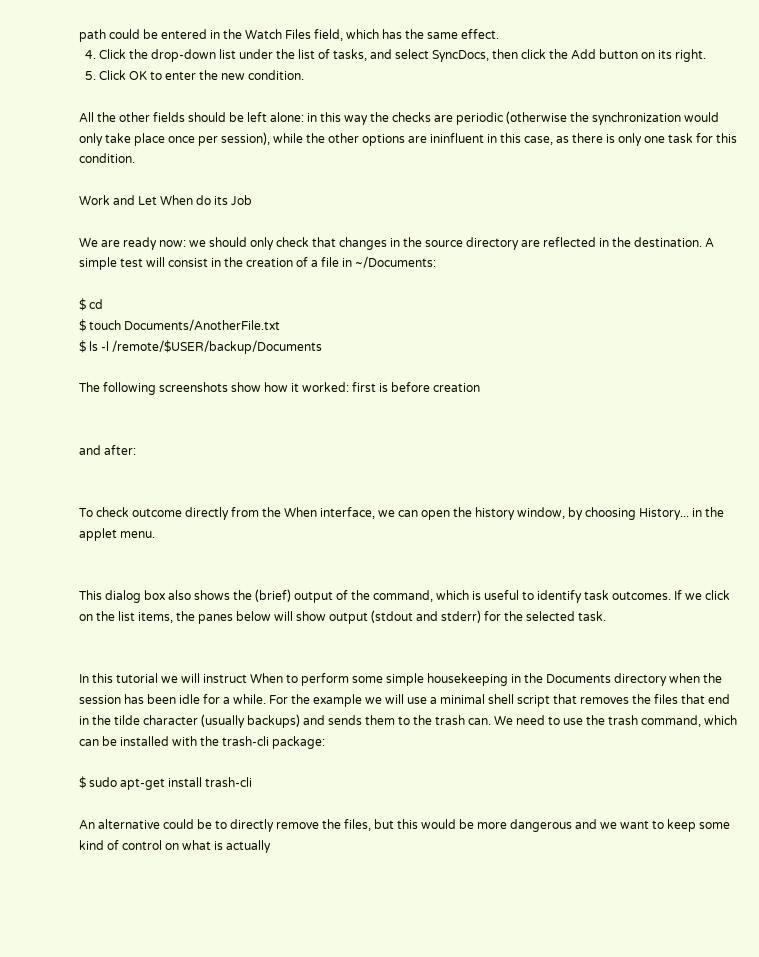path could be entered in the Watch Files field, which has the same effect.
  4. Click the drop-down list under the list of tasks, and select SyncDocs, then click the Add button on its right.
  5. Click OK to enter the new condition.

All the other fields should be left alone: in this way the checks are periodic (otherwise the synchronization would only take place once per session), while the other options are ininfluent in this case, as there is only one task for this condition.

Work and Let When do its Job

We are ready now: we should only check that changes in the source directory are reflected in the destination. A simple test will consist in the creation of a file in ~/Documents:

$ cd
$ touch Documents/AnotherFile.txt
$ ls -l /remote/$USER/backup/Documents

The following screenshots show how it worked: first is before creation


and after:


To check outcome directly from the When interface, we can open the history window, by choosing History... in the applet menu.


This dialog box also shows the (brief) output of the command, which is useful to identify task outcomes. If we click on the list items, the panes below will show output (stdout and stderr) for the selected task.


In this tutorial we will instruct When to perform some simple housekeeping in the Documents directory when the session has been idle for a while. For the example we will use a minimal shell script that removes the files that end in the tilde character (usually backups) and sends them to the trash can. We need to use the trash command, which can be installed with the trash-cli package:

$ sudo apt-get install trash-cli

An alternative could be to directly remove the files, but this would be more dangerous and we want to keep some kind of control on what is actually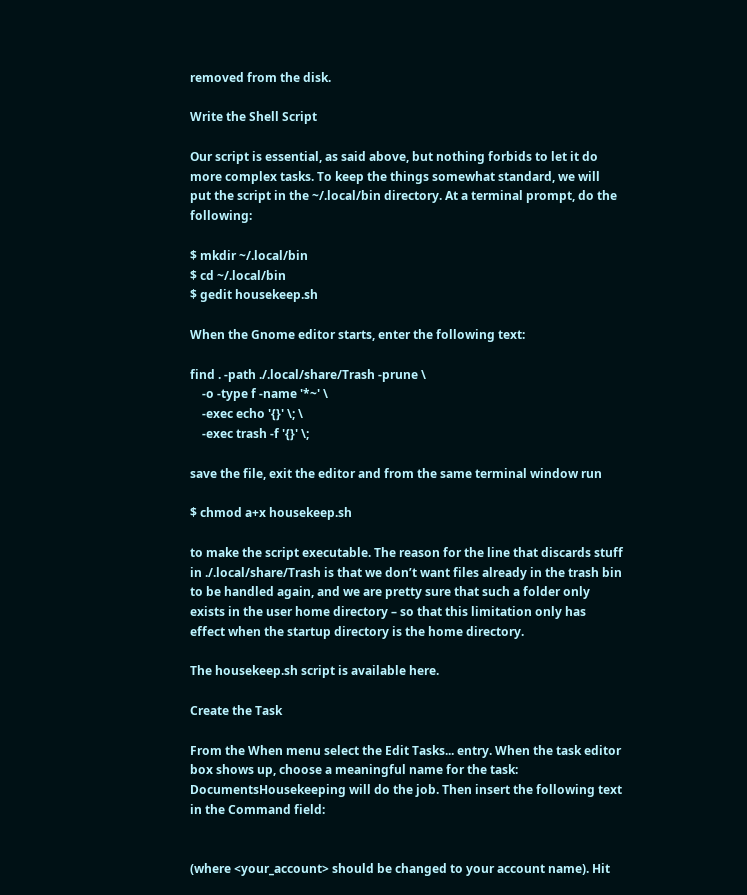removed from the disk.

Write the Shell Script

Our script is essential, as said above, but nothing forbids to let it do more complex tasks. To keep the things somewhat standard, we will put the script in the ~/.local/bin directory. At a terminal prompt, do the following:

$ mkdir ~/.local/bin
$ cd ~/.local/bin
$ gedit housekeep.sh

When the Gnome editor starts, enter the following text:

find . -path ./.local/share/Trash -prune \
    -o -type f -name '*~' \
    -exec echo '{}' \; \
    -exec trash -f '{}' \;

save the file, exit the editor and from the same terminal window run

$ chmod a+x housekeep.sh

to make the script executable. The reason for the line that discards stuff in ./.local/share/Trash is that we don’t want files already in the trash bin to be handled again, and we are pretty sure that such a folder only exists in the user home directory – so that this limitation only has effect when the startup directory is the home directory.

The housekeep.sh script is available here.

Create the Task

From the When menu select the Edit Tasks... entry. When the task editor box shows up, choose a meaningful name for the task: DocumentsHousekeeping will do the job. Then insert the following text in the Command field:


(where <your_account> should be changed to your account name). Hit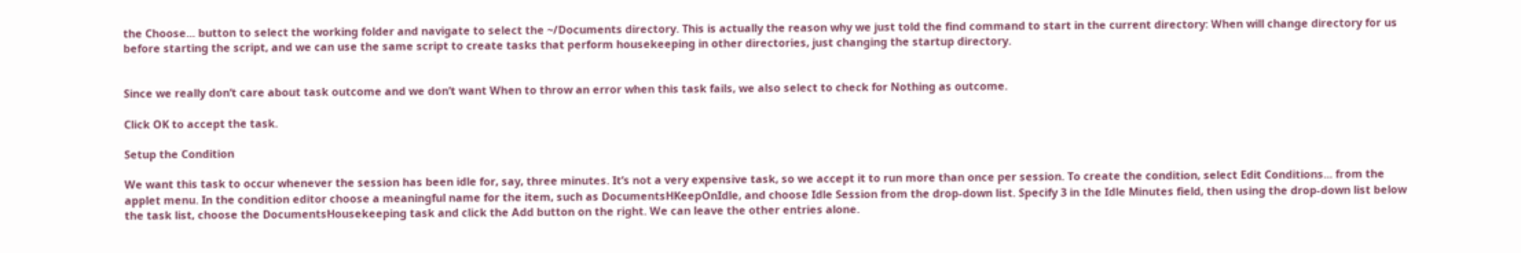the Choose... button to select the working folder and navigate to select the ~/Documents directory. This is actually the reason why we just told the find command to start in the current directory: When will change directory for us before starting the script, and we can use the same script to create tasks that perform housekeeping in other directories, just changing the startup directory.


Since we really don’t care about task outcome and we don’t want When to throw an error when this task fails, we also select to check for Nothing as outcome.

Click OK to accept the task.

Setup the Condition

We want this task to occur whenever the session has been idle for, say, three minutes. It’s not a very expensive task, so we accept it to run more than once per session. To create the condition, select Edit Conditions... from the applet menu. In the condition editor choose a meaningful name for the item, such as DocumentsHKeepOnIdle, and choose Idle Session from the drop-down list. Specify 3 in the Idle Minutes field, then using the drop-down list below the task list, choose the DocumentsHousekeeping task and click the Add button on the right. We can leave the other entries alone.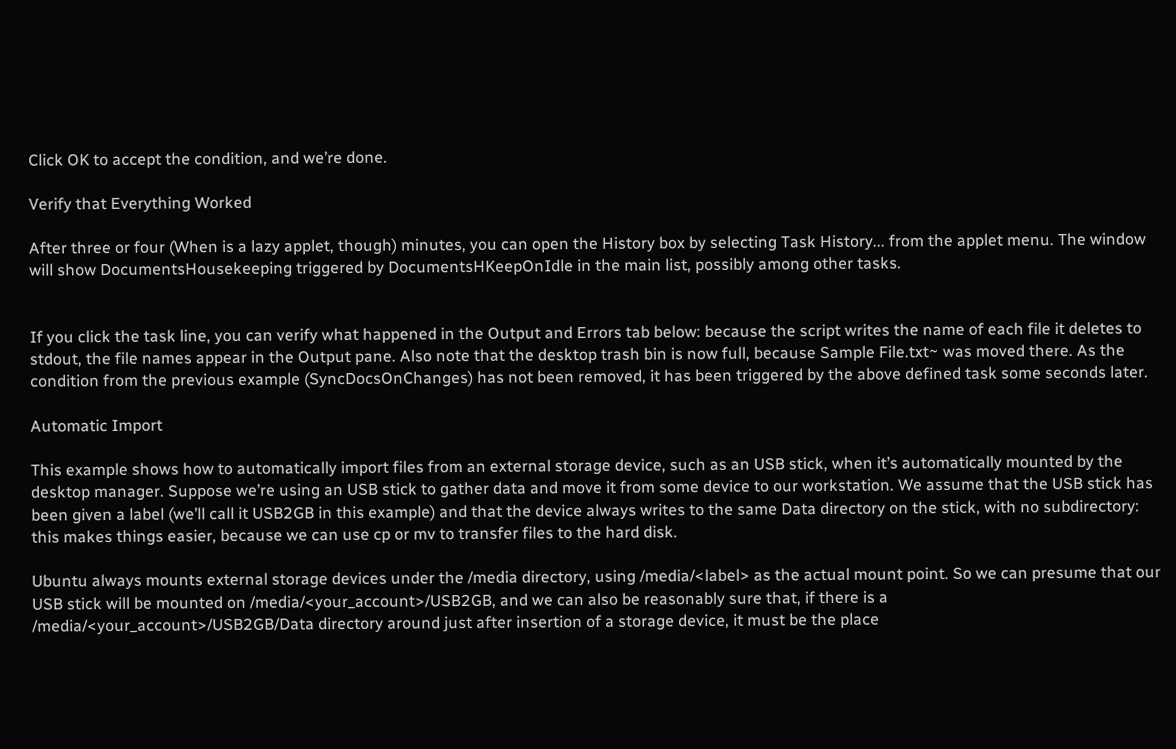Click OK to accept the condition, and we’re done.

Verify that Everything Worked

After three or four (When is a lazy applet, though) minutes, you can open the History box by selecting Task History... from the applet menu. The window will show DocumentsHousekeeping triggered by DocumentsHKeepOnIdle in the main list, possibly among other tasks.


If you click the task line, you can verify what happened in the Output and Errors tab below: because the script writes the name of each file it deletes to stdout, the file names appear in the Output pane. Also note that the desktop trash bin is now full, because Sample File.txt~ was moved there. As the condition from the previous example (SyncDocsOnChanges) has not been removed, it has been triggered by the above defined task some seconds later.

Automatic Import

This example shows how to automatically import files from an external storage device, such as an USB stick, when it’s automatically mounted by the desktop manager. Suppose we’re using an USB stick to gather data and move it from some device to our workstation. We assume that the USB stick has been given a label (we’ll call it USB2GB in this example) and that the device always writes to the same Data directory on the stick, with no subdirectory: this makes things easier, because we can use cp or mv to transfer files to the hard disk.

Ubuntu always mounts external storage devices under the /media directory, using /media/<label> as the actual mount point. So we can presume that our USB stick will be mounted on /media/<your_account>/USB2GB, and we can also be reasonably sure that, if there is a /media/<your_account>/USB2GB/Data directory around just after insertion of a storage device, it must be the place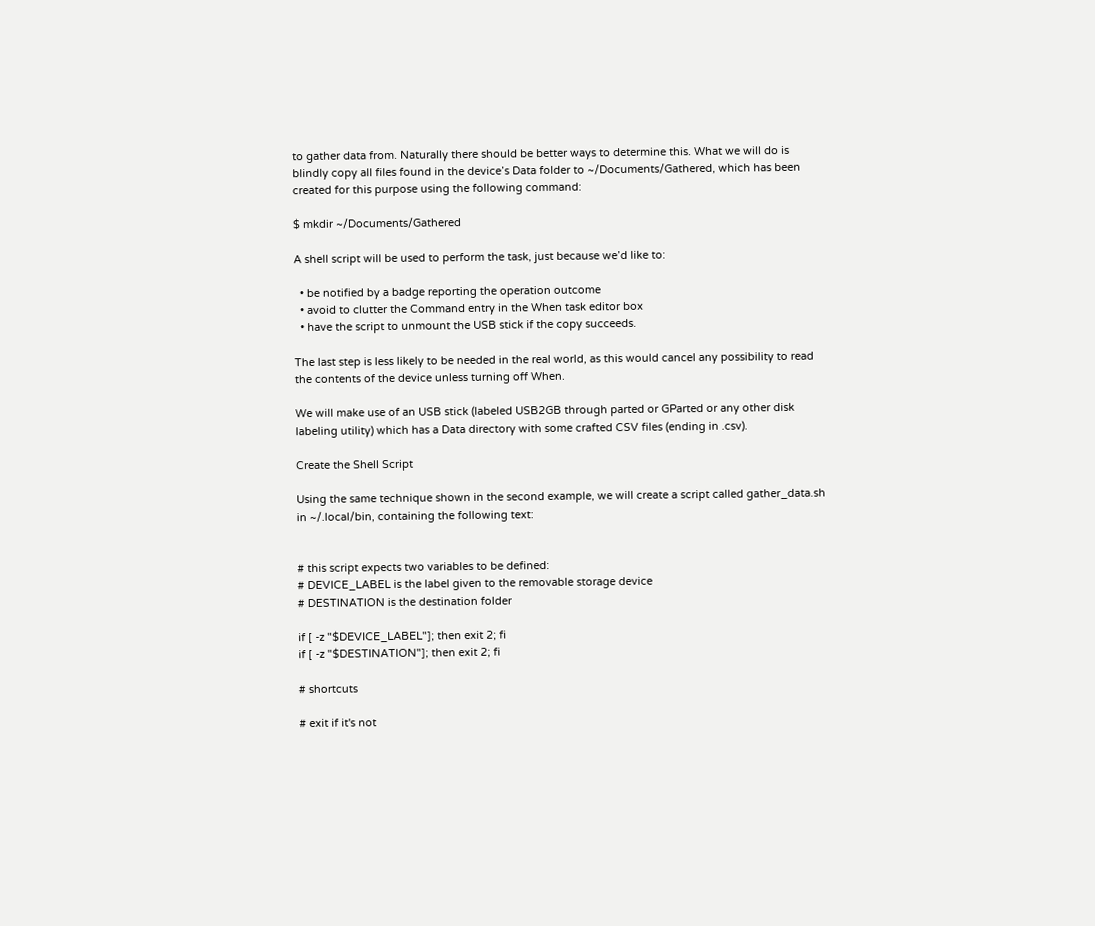to gather data from. Naturally there should be better ways to determine this. What we will do is blindly copy all files found in the device’s Data folder to ~/Documents/Gathered, which has been created for this purpose using the following command:

$ mkdir ~/Documents/Gathered

A shell script will be used to perform the task, just because we’d like to:

  • be notified by a badge reporting the operation outcome
  • avoid to clutter the Command entry in the When task editor box
  • have the script to unmount the USB stick if the copy succeeds.

The last step is less likely to be needed in the real world, as this would cancel any possibility to read the contents of the device unless turning off When.

We will make use of an USB stick (labeled USB2GB through parted or GParted or any other disk labeling utility) which has a Data directory with some crafted CSV files (ending in .csv).

Create the Shell Script

Using the same technique shown in the second example, we will create a script called gather_data.sh in ~/.local/bin, containing the following text:


# this script expects two variables to be defined:
# DEVICE_LABEL is the label given to the removable storage device
# DESTINATION is the destination folder

if [ -z "$DEVICE_LABEL"]; then exit 2; fi
if [ -z "$DESTINATION"]; then exit 2; fi

# shortcuts

# exit if it's not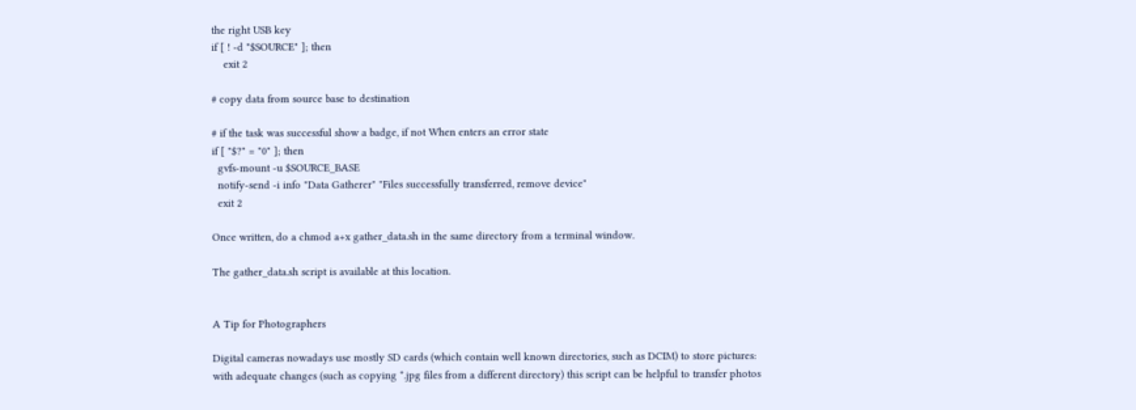the right USB key
if [ ! -d "$SOURCE" ]; then
    exit 2

# copy data from source base to destination

# if the task was successful show a badge, if not When enters an error state
if [ "$?" = "0" ]; then
  gvfs-mount -u $SOURCE_BASE
  notify-send -i info "Data Gatherer" "Files successfully transferred, remove device"
  exit 2

Once written, do a chmod a+x gather_data.sh in the same directory from a terminal window.

The gather_data.sh script is available at this location.


A Tip for Photographers

Digital cameras nowadays use mostly SD cards (which contain well known directories, such as DCIM) to store pictures: with adequate changes (such as copying *.jpg files from a different directory) this script can be helpful to transfer photos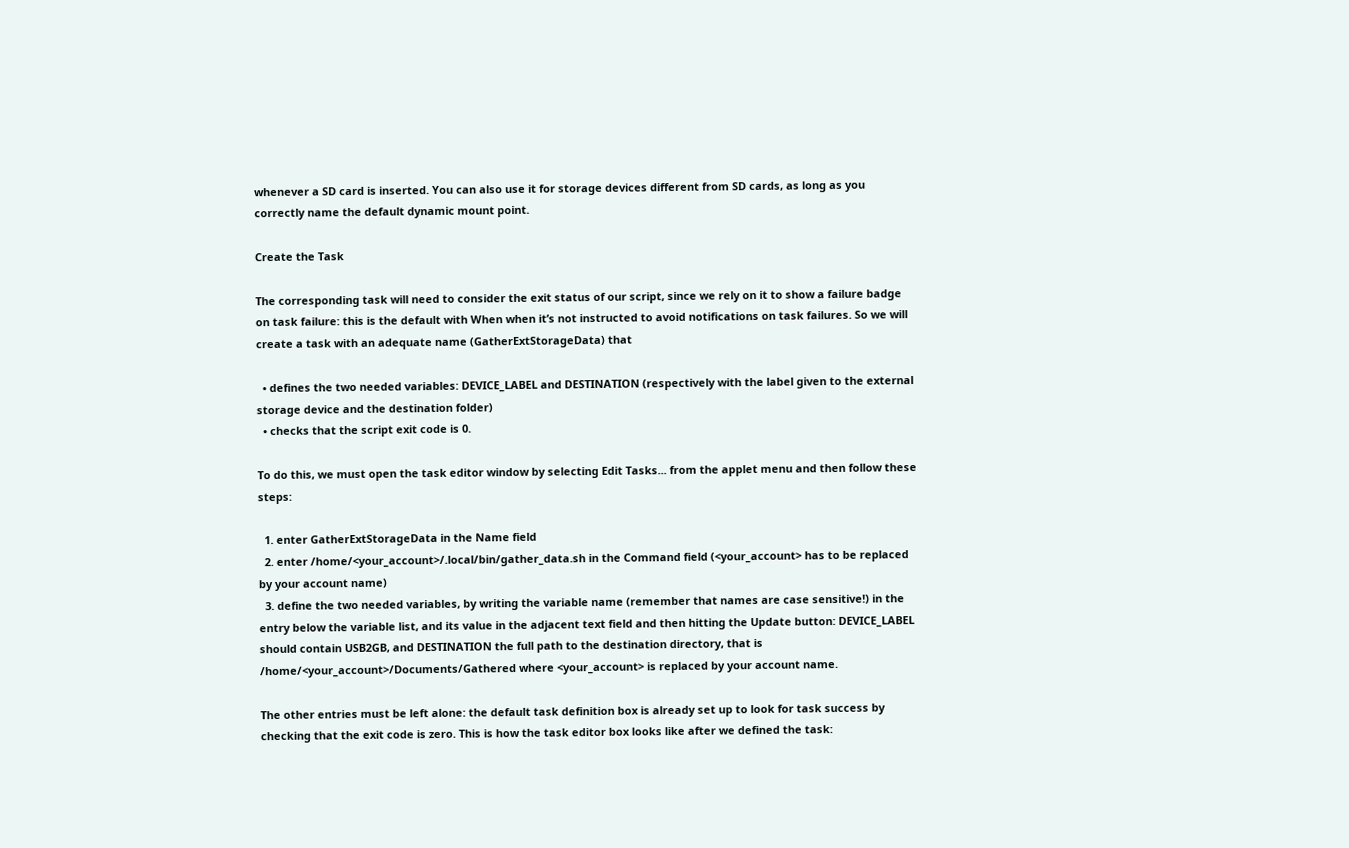whenever a SD card is inserted. You can also use it for storage devices different from SD cards, as long as you correctly name the default dynamic mount point.

Create the Task

The corresponding task will need to consider the exit status of our script, since we rely on it to show a failure badge on task failure: this is the default with When when it’s not instructed to avoid notifications on task failures. So we will create a task with an adequate name (GatherExtStorageData) that

  • defines the two needed variables: DEVICE_LABEL and DESTINATION (respectively with the label given to the external storage device and the destination folder)
  • checks that the script exit code is 0.

To do this, we must open the task editor window by selecting Edit Tasks... from the applet menu and then follow these steps:

  1. enter GatherExtStorageData in the Name field
  2. enter /home/<your_account>/.local/bin/gather_data.sh in the Command field (<your_account> has to be replaced by your account name)
  3. define the two needed variables, by writing the variable name (remember that names are case sensitive!) in the entry below the variable list, and its value in the adjacent text field and then hitting the Update button: DEVICE_LABEL should contain USB2GB, and DESTINATION the full path to the destination directory, that is /home/<your_account>/Documents/Gathered where <your_account> is replaced by your account name.

The other entries must be left alone: the default task definition box is already set up to look for task success by checking that the exit code is zero. This is how the task editor box looks like after we defined the task: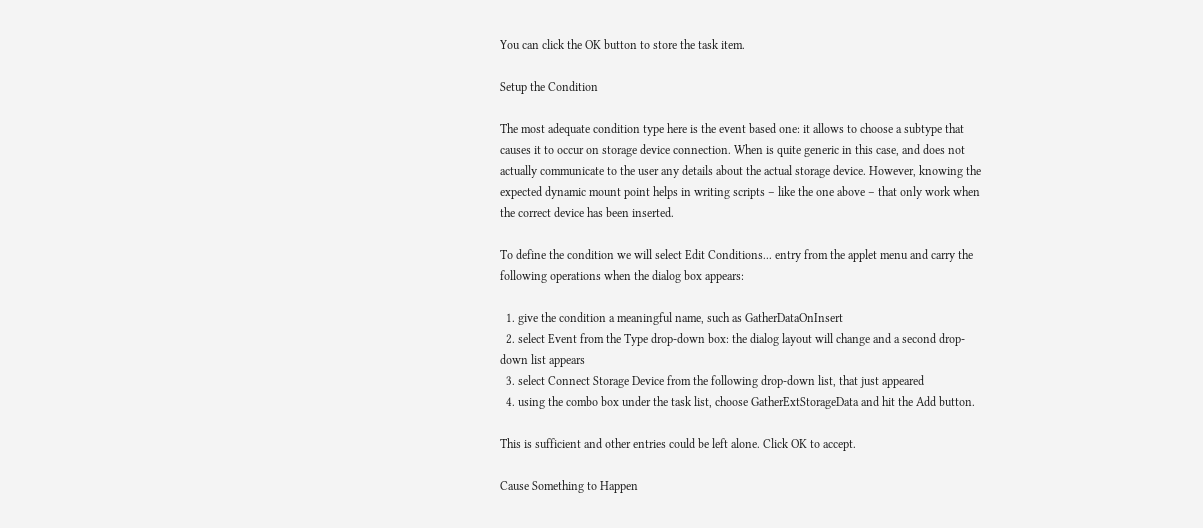You can click the OK button to store the task item.

Setup the Condition

The most adequate condition type here is the event based one: it allows to choose a subtype that causes it to occur on storage device connection. When is quite generic in this case, and does not actually communicate to the user any details about the actual storage device. However, knowing the expected dynamic mount point helps in writing scripts – like the one above – that only work when the correct device has been inserted.

To define the condition we will select Edit Conditions... entry from the applet menu and carry the following operations when the dialog box appears:

  1. give the condition a meaningful name, such as GatherDataOnInsert
  2. select Event from the Type drop-down box: the dialog layout will change and a second drop-down list appears
  3. select Connect Storage Device from the following drop-down list, that just appeared
  4. using the combo box under the task list, choose GatherExtStorageData and hit the Add button.

This is sufficient and other entries could be left alone. Click OK to accept.

Cause Something to Happen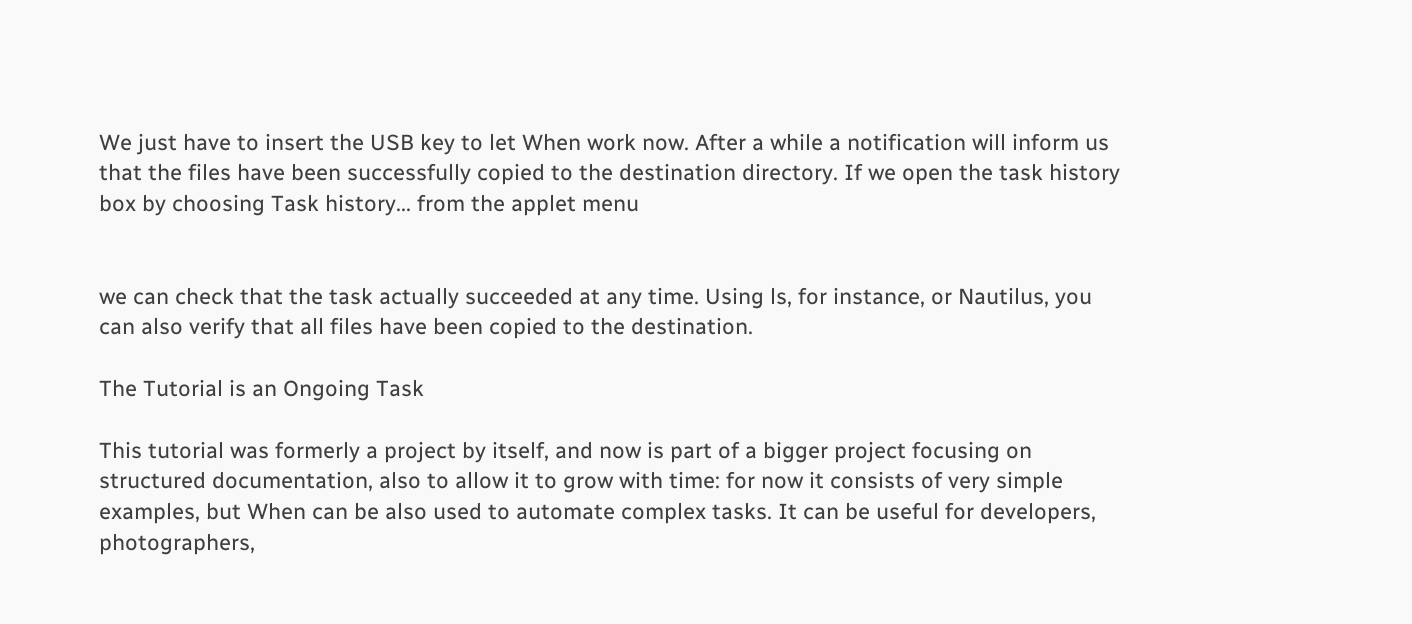We just have to insert the USB key to let When work now. After a while a notification will inform us that the files have been successfully copied to the destination directory. If we open the task history box by choosing Task history... from the applet menu


we can check that the task actually succeeded at any time. Using ls, for instance, or Nautilus, you can also verify that all files have been copied to the destination.

The Tutorial is an Ongoing Task

This tutorial was formerly a project by itself, and now is part of a bigger project focusing on structured documentation, also to allow it to grow with time: for now it consists of very simple examples, but When can be also used to automate complex tasks. It can be useful for developers, photographers,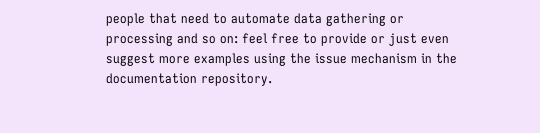people that need to automate data gathering or processing and so on: feel free to provide or just even suggest more examples using the issue mechanism in the documentation repository.